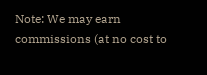Note: We may earn commissions (at no cost to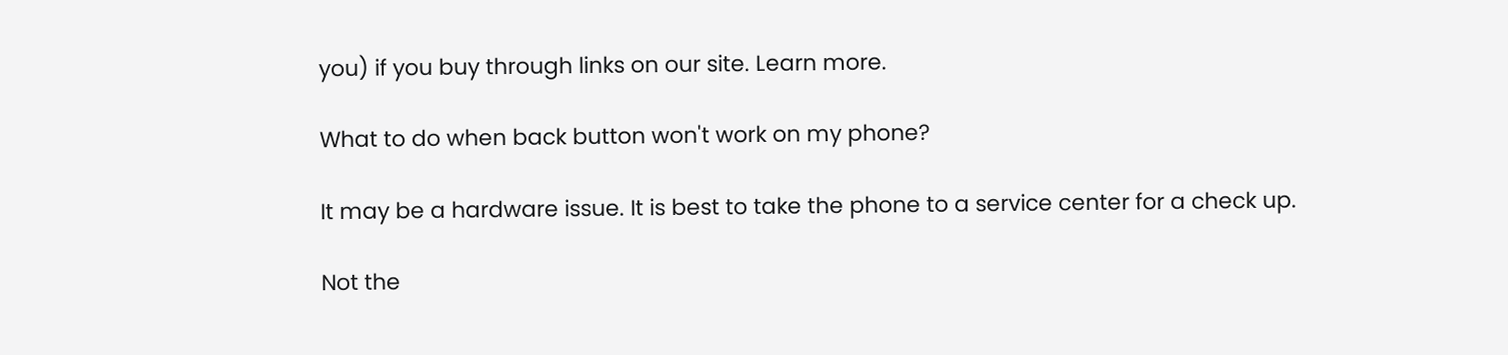you) if you buy through links on our site. Learn more.

What to do when back button won't work on my phone?

It may be a hardware issue. It is best to take the phone to a service center for a check up.

Not the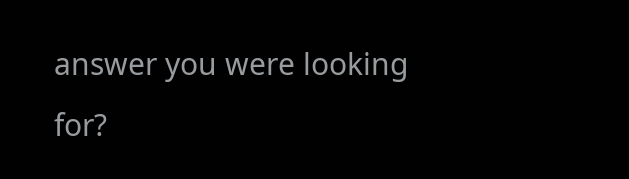answer you were looking for?